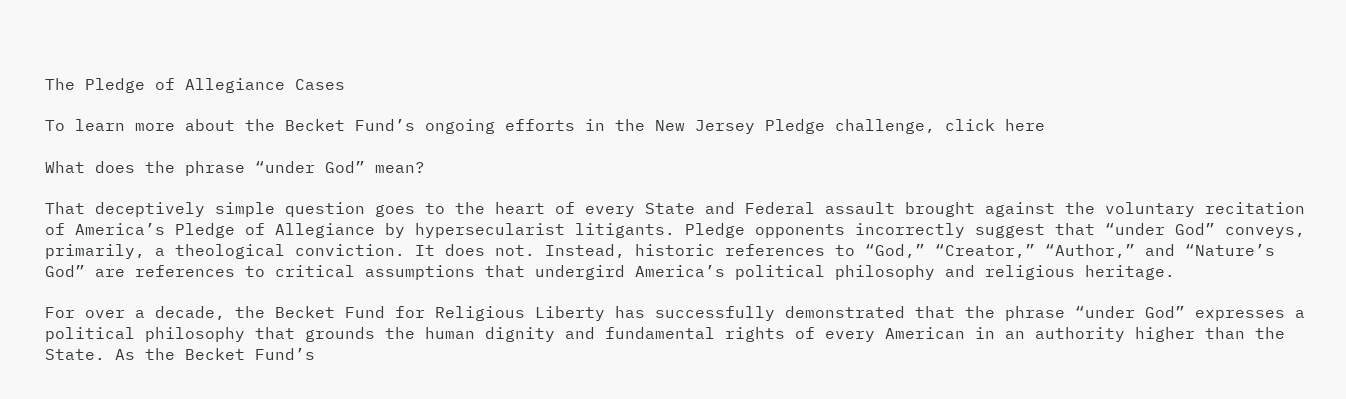The Pledge of Allegiance Cases

To learn more about the Becket Fund’s ongoing efforts in the New Jersey Pledge challenge, click here

What does the phrase “under God” mean?

That deceptively simple question goes to the heart of every State and Federal assault brought against the voluntary recitation of America’s Pledge of Allegiance by hypersecularist litigants. Pledge opponents incorrectly suggest that “under God” conveys, primarily, a theological conviction. It does not. Instead, historic references to “God,” “Creator,” “Author,” and “Nature’s God” are references to critical assumptions that undergird America’s political philosophy and religious heritage.

For over a decade, the Becket Fund for Religious Liberty has successfully demonstrated that the phrase “under God” expresses a political philosophy that grounds the human dignity and fundamental rights of every American in an authority higher than the State. As the Becket Fund’s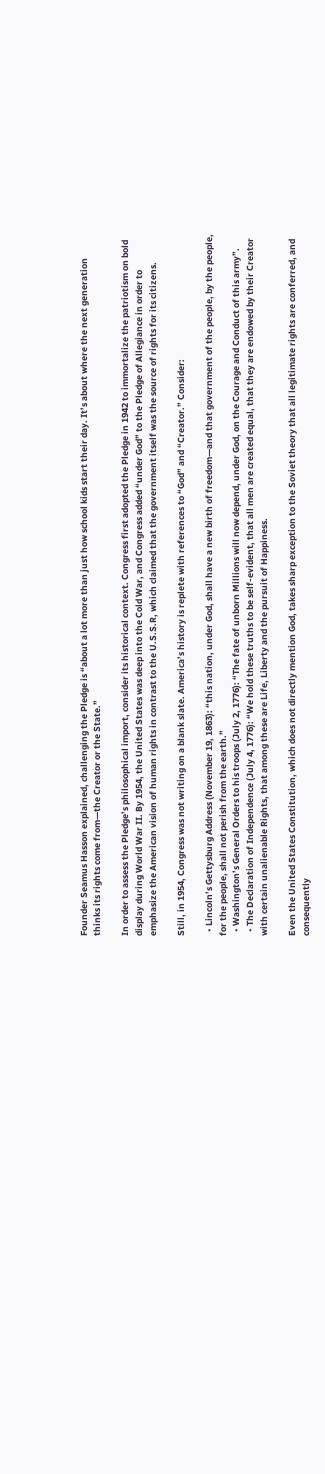Founder Seamus Hasson explained, challenging the Pledge is “about a lot more than just how school kids start their day. It’s about where the next generation thinks its rights come from—the Creator or the State.”

In order to assess the Pledge’s philosophical import, consider its historical context. Congress first adopted the Pledge in 1942 to immortalize the patriotism on bold display during World War II. By 1954, the United States was deep into the Cold War, and Congress added “under God” to the Pledge of Allegiance in order to emphasize the American vision of human rights in contrast to the U.S.S.R, which claimed that the government itself was the source of rights for its citizens.

Still, in 1954, Congress was not writing on a blank slate. America’s history is replete with references to “God” and “Creator.” Consider:

  • Lincoln’s Gettysburg Address (November 19, 1863): “this nation, under God, shall have a new birth of freedom—and that government of the people, by the people, for the people, shall not perish from the earth.”
  • Washington’s General Orders to his troops (July 2, 1776): “The fate of unborn Millions will now depend, under God, on the Courage and Conduct of this army”.
  • The Declaration of Independence (July 4, 1776): “We hold these truths to be self-evident, that all men are created equal, that they are endowed by their Creator with certain unalienable Rights, that among these are Life, Liberty and the pursuit of Happiness.

Even the United States Constitution, which does not directly mention God, takes sharp exception to the Soviet theory that all legitimate rights are conferred, and consequently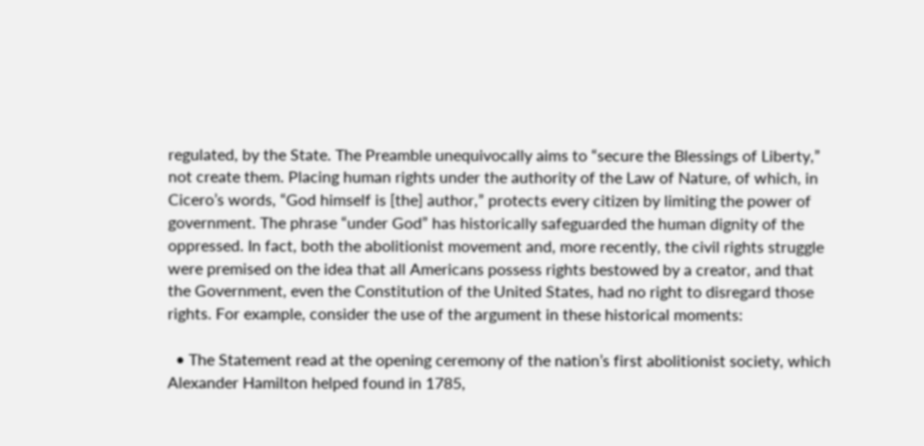regulated, by the State. The Preamble unequivocally aims to “secure the Blessings of Liberty,” not create them. Placing human rights under the authority of the Law of Nature, of which, in Cicero’s words, “God himself is [the] author,” protects every citizen by limiting the power of government. The phrase “under God” has historically safeguarded the human dignity of the oppressed. In fact, both the abolitionist movement and, more recently, the civil rights struggle were premised on the idea that all Americans possess rights bestowed by a creator, and that the Government, even the Constitution of the United States, had no right to disregard those rights. For example, consider the use of the argument in these historical moments:

  • The Statement read at the opening ceremony of the nation’s first abolitionist society, which Alexander Hamilton helped found in 1785,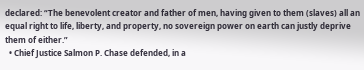declared: “The benevolent creator and father of men, having given to them (slaves) all an equal right to life, liberty, and property, no sovereign power on earth can justly deprive them of either.”
  • Chief Justice Salmon P. Chase defended, in a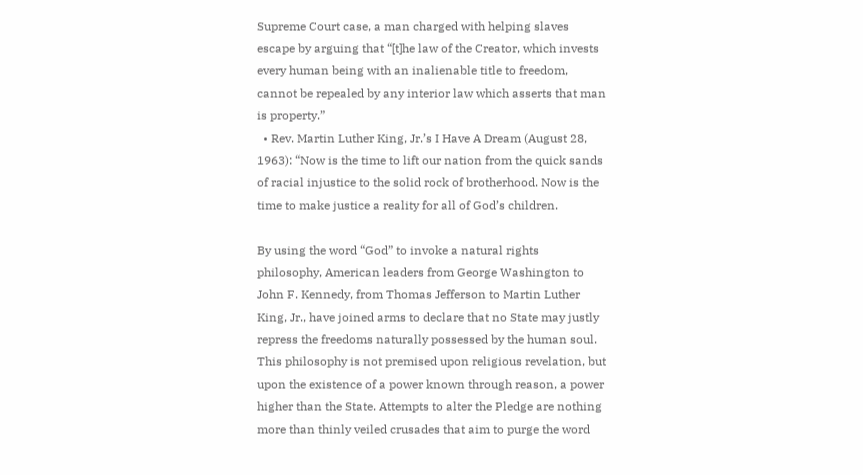Supreme Court case, a man charged with helping slaves escape by arguing that “[t]he law of the Creator, which invests every human being with an inalienable title to freedom, cannot be repealed by any interior law which asserts that man is property.”
  • Rev. Martin Luther King, Jr.’s I Have A Dream (August 28, 1963): “Now is the time to lift our nation from the quick sands of racial injustice to the solid rock of brotherhood. Now is the time to make justice a reality for all of God’s children.

By using the word “God” to invoke a natural rights philosophy, American leaders from George Washington to John F. Kennedy, from Thomas Jefferson to Martin Luther King, Jr., have joined arms to declare that no State may justly repress the freedoms naturally possessed by the human soul. This philosophy is not premised upon religious revelation, but upon the existence of a power known through reason, a power higher than the State. Attempts to alter the Pledge are nothing more than thinly veiled crusades that aim to purge the word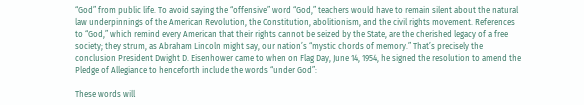“God” from public life. To avoid saying the “offensive” word “God,” teachers would have to remain silent about the natural law underpinnings of the American Revolution, the Constitution, abolitionism, and the civil rights movement. References to “God,” which remind every American that their rights cannot be seized by the State, are the cherished legacy of a free society; they strum, as Abraham Lincoln might say, our nation’s “mystic chords of memory.” That’s precisely the conclusion President Dwight D. Eisenhower came to when on Flag Day, June 14, 1954, he signed the resolution to amend the Pledge of Allegiance to henceforth include the words “under God”:

These words will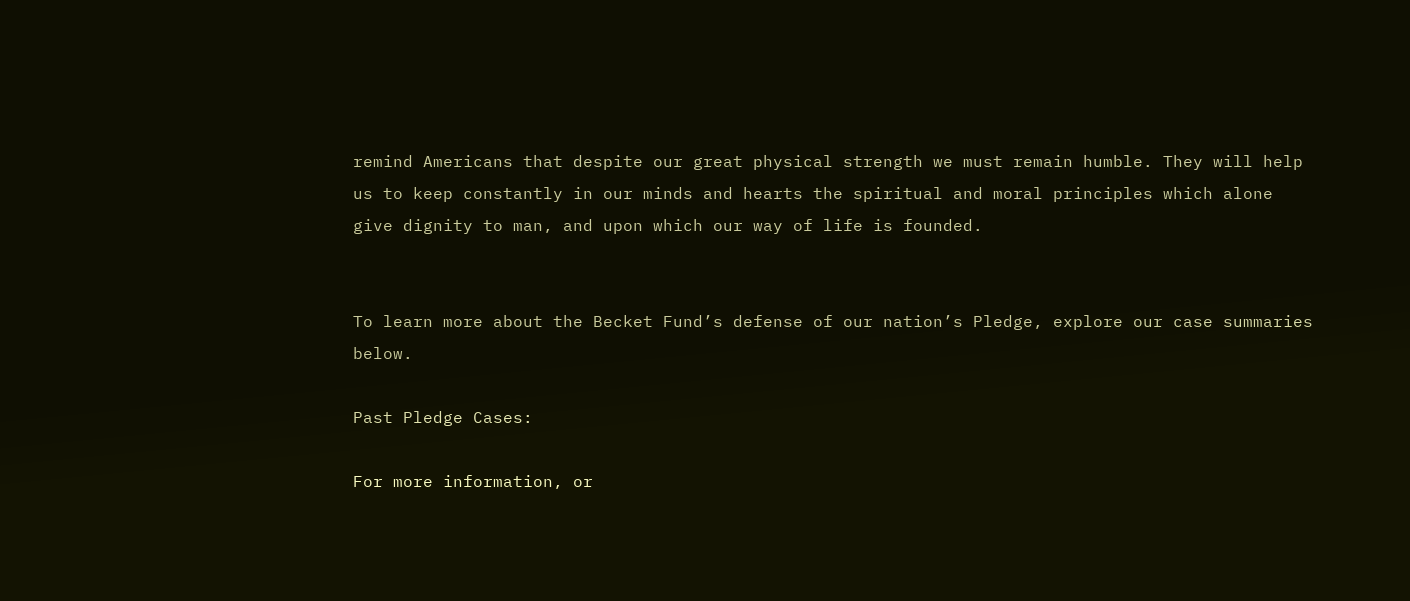remind Americans that despite our great physical strength we must remain humble. They will help us to keep constantly in our minds and hearts the spiritual and moral principles which alone give dignity to man, and upon which our way of life is founded.


To learn more about the Becket Fund’s defense of our nation’s Pledge, explore our case summaries below.

Past Pledge Cases:

For more information, or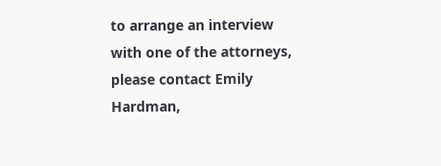to arrange an interview with one of the attorneys, please contact Emily Hardman,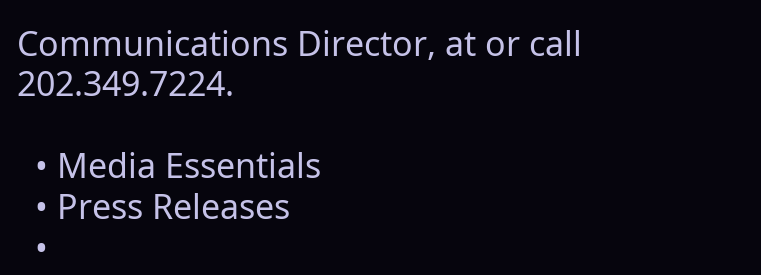Communications Director, at or call 202.349.7224.

  • Media Essentials
  • Press Releases
  •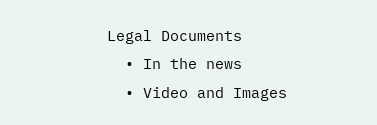Legal Documents
  • In the news
  • Video and Images